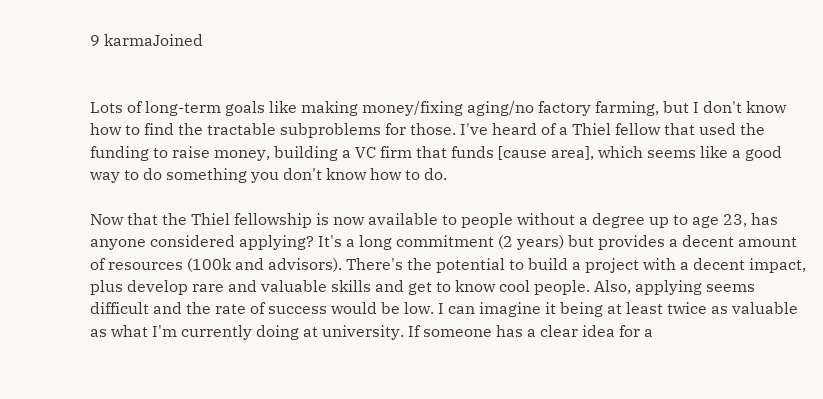9 karmaJoined


Lots of long-term goals like making money/fixing aging/no factory farming, but I don't know how to find the tractable subproblems for those. I've heard of a Thiel fellow that used the funding to raise money, building a VC firm that funds [cause area], which seems like a good way to do something you don't know how to do.

Now that the Thiel fellowship is now available to people without a degree up to age 23, has anyone considered applying? It's a long commitment (2 years) but provides a decent amount of resources (100k and advisors). There's the potential to build a project with a decent impact, plus develop rare and valuable skills and get to know cool people. Also, applying seems difficult and the rate of success would be low. I can imagine it being at least twice as valuable as what I'm currently doing at university. If someone has a clear idea for a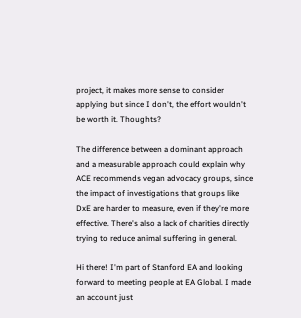project, it makes more sense to consider applying but since I don't, the effort wouldn't be worth it. Thoughts?

The difference between a dominant approach and a measurable approach could explain why ACE recommends vegan advocacy groups, since the impact of investigations that groups like DxE are harder to measure, even if they're more effective. There's also a lack of charities directly trying to reduce animal suffering in general.

Hi there! I'm part of Stanford EA and looking forward to meeting people at EA Global. I made an account just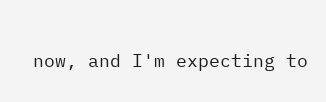now, and I'm expecting to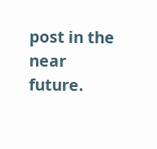post in the near future.